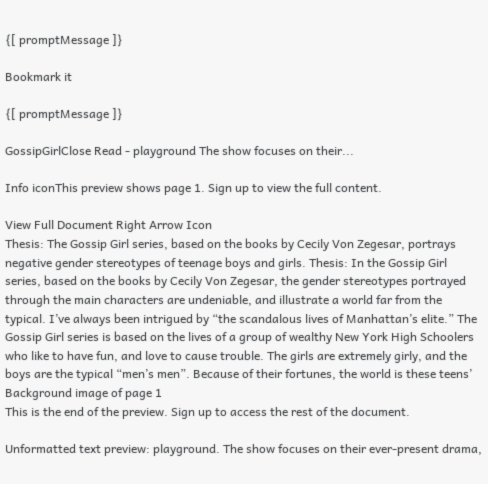{[ promptMessage ]}

Bookmark it

{[ promptMessage ]}

GossipGirlClose Read - playground The show focuses on their...

Info iconThis preview shows page 1. Sign up to view the full content.

View Full Document Right Arrow Icon
Thesis: The Gossip Girl series, based on the books by Cecily Von Zegesar, portrays negative gender stereotypes of teenage boys and girls. Thesis: In the Gossip Girl series, based on the books by Cecily Von Zegesar, the gender stereotypes portrayed through the main characters are undeniable, and illustrate a world far from the typical. I’ve always been intrigued by “the scandalous lives of Manhattan’s elite.” The Gossip Girl series is based on the lives of a group of wealthy New York High Schoolers who like to have fun, and love to cause trouble. The girls are extremely girly, and the boys are the typical “men’s men”. Because of their fortunes, the world is these teens’
Background image of page 1
This is the end of the preview. Sign up to access the rest of the document.

Unformatted text preview: playground. The show focuses on their ever-present drama,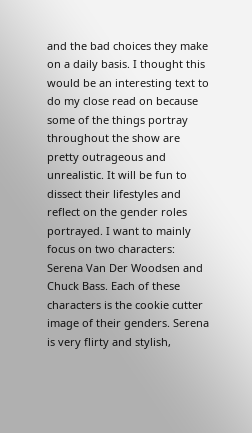and the bad choices they make on a daily basis. I thought this would be an interesting text to do my close read on because some of the things portray throughout the show are pretty outrageous and unrealistic. It will be fun to dissect their lifestyles and reflect on the gender roles portrayed. I want to mainly focus on two characters: Serena Van Der Woodsen and Chuck Bass. Each of these characters is the cookie cutter image of their genders. Serena is very flirty and stylish,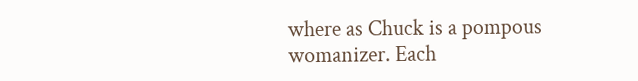where as Chuck is a pompous womanizer. Each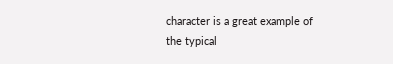character is a great example of the typical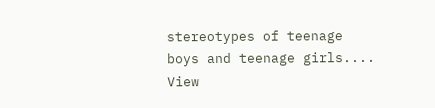stereotypes of teenage boys and teenage girls....
View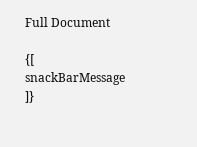Full Document

{[ snackBarMessage ]}